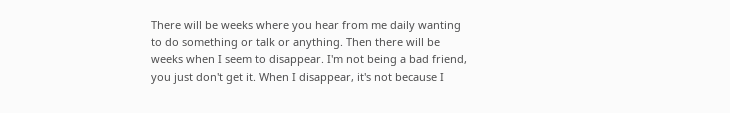There will be weeks where you hear from me daily wanting to do something or talk or anything. Then there will be weeks when I seem to disappear. I'm not being a bad friend, you just don't get it. When I disappear, it's not because I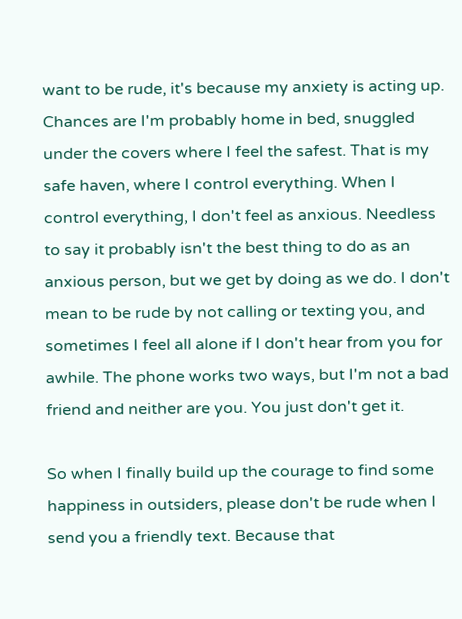want to be rude, it's because my anxiety is acting up. Chances are I'm probably home in bed, snuggled under the covers where I feel the safest. That is my safe haven, where I control everything. When I control everything, I don't feel as anxious. Needless to say it probably isn't the best thing to do as an anxious person, but we get by doing as we do. I don't mean to be rude by not calling or texting you, and sometimes I feel all alone if I don't hear from you for awhile. The phone works two ways, but I'm not a bad friend and neither are you. You just don't get it.

So when I finally build up the courage to find some happiness in outsiders, please don't be rude when I send you a friendly text. Because that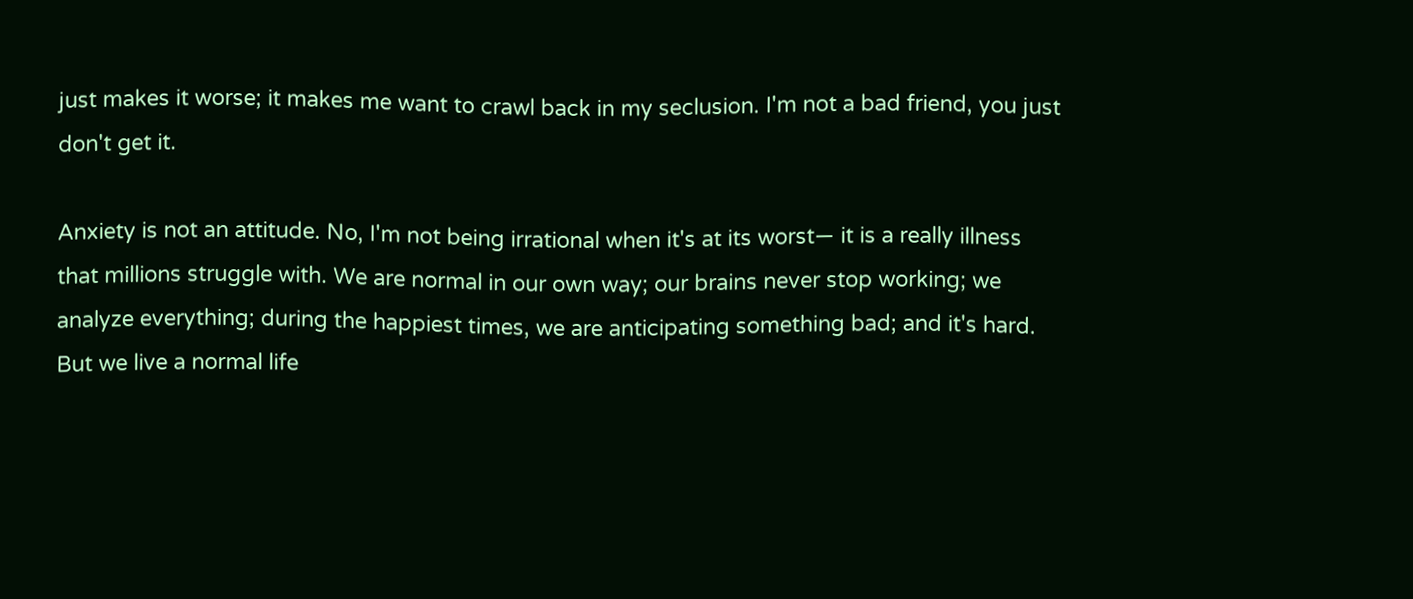just makes it worse; it makes me want to crawl back in my seclusion. I'm not a bad friend, you just don't get it.

Anxiety is not an attitude. No, I'm not being irrational when it's at its worst— it is a really illness that millions struggle with. We are normal in our own way; our brains never stop working; we analyze everything; during the happiest times, we are anticipating something bad; and it's hard. But we live a normal life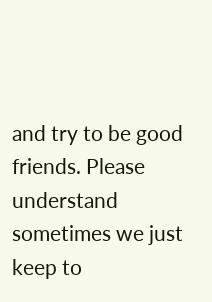and try to be good friends. Please understand sometimes we just keep to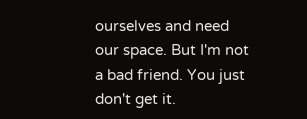ourselves and need our space. But I'm not a bad friend. You just don't get it.